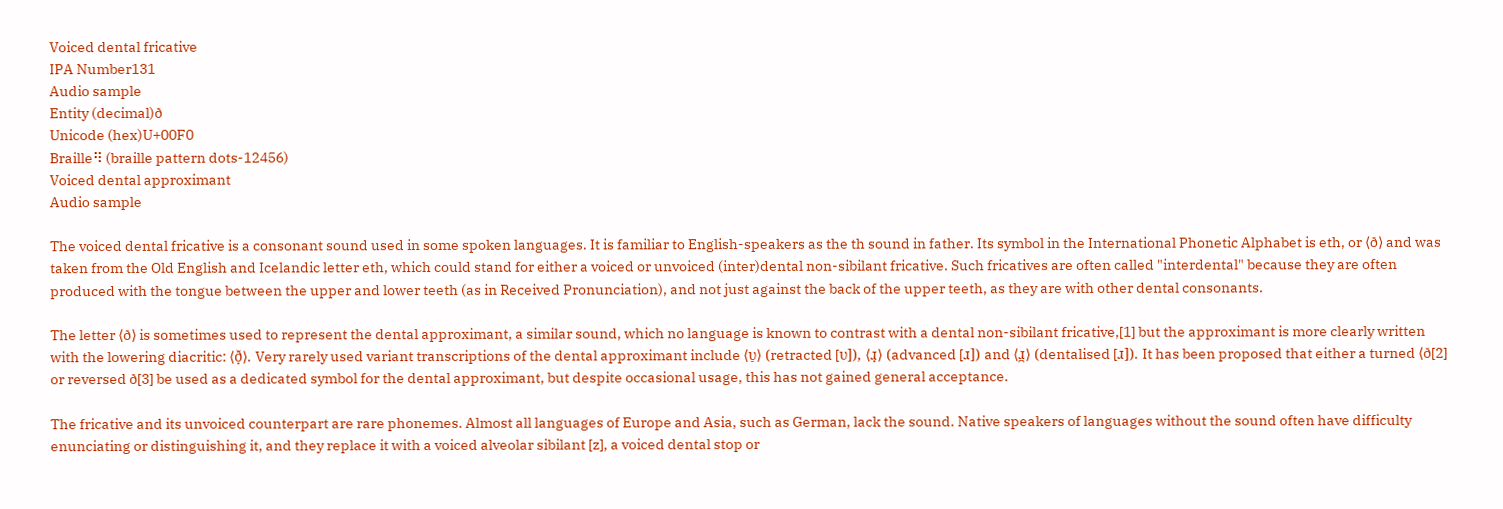Voiced dental fricative
IPA Number131
Audio sample
Entity (decimal)ð
Unicode (hex)U+00F0
Braille⠻ (braille pattern dots-12456)
Voiced dental approximant
Audio sample

The voiced dental fricative is a consonant sound used in some spoken languages. It is familiar to English-speakers as the th sound in father. Its symbol in the International Phonetic Alphabet is eth, or ⟨ð⟩ and was taken from the Old English and Icelandic letter eth, which could stand for either a voiced or unvoiced (inter)dental non-sibilant fricative. Such fricatives are often called "interdental" because they are often produced with the tongue between the upper and lower teeth (as in Received Pronunciation), and not just against the back of the upper teeth, as they are with other dental consonants.

The letter ⟨ð⟩ is sometimes used to represent the dental approximant, a similar sound, which no language is known to contrast with a dental non-sibilant fricative,[1] but the approximant is more clearly written with the lowering diacritic: ⟨ð̞⟩. Very rarely used variant transcriptions of the dental approximant include ⟨ʋ̠⟩ (retracted [ʋ]), ⟨ɹ̟⟩ (advanced [ɹ]) and ⟨ɹ̪⟩ (dentalised [ɹ]). It has been proposed that either a turned ⟨ð[2] or reversed ð[3] be used as a dedicated symbol for the dental approximant, but despite occasional usage, this has not gained general acceptance.

The fricative and its unvoiced counterpart are rare phonemes. Almost all languages of Europe and Asia, such as German, lack the sound. Native speakers of languages without the sound often have difficulty enunciating or distinguishing it, and they replace it with a voiced alveolar sibilant [z], a voiced dental stop or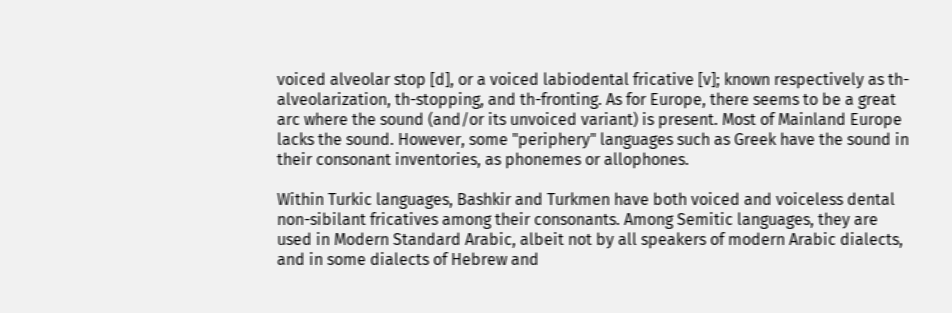voiced alveolar stop [d], or a voiced labiodental fricative [v]; known respectively as th-alveolarization, th-stopping, and th-fronting. As for Europe, there seems to be a great arc where the sound (and/or its unvoiced variant) is present. Most of Mainland Europe lacks the sound. However, some "periphery" languages such as Greek have the sound in their consonant inventories, as phonemes or allophones.

Within Turkic languages, Bashkir and Turkmen have both voiced and voiceless dental non-sibilant fricatives among their consonants. Among Semitic languages, they are used in Modern Standard Arabic, albeit not by all speakers of modern Arabic dialects, and in some dialects of Hebrew and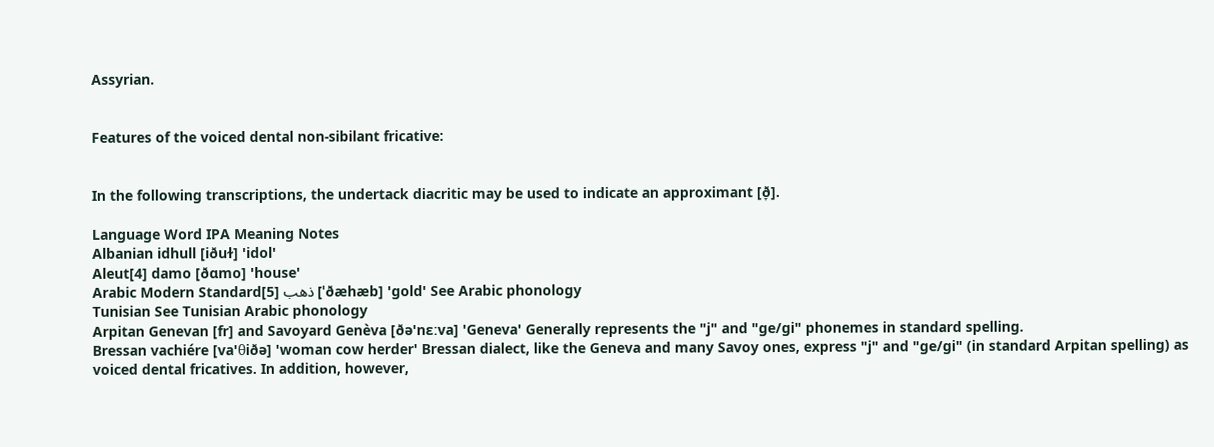Assyrian.


Features of the voiced dental non-sibilant fricative:


In the following transcriptions, the undertack diacritic may be used to indicate an approximant [ð̞].

Language Word IPA Meaning Notes
Albanian idhull [iðuɫ] 'idol'
Aleut[4] damo [ðɑmo] 'house'
Arabic Modern Standard[5] ذهب [ˈðæhæb] 'gold' See Arabic phonology
Tunisian See Tunisian Arabic phonology
Arpitan Genevan [fr] and Savoyard Genèva [ðə'nɛːva] 'Geneva' Generally represents the "j" and "ge/gi" phonemes in standard spelling.
Bressan vachiére [va'θiðə] 'woman cow herder' Bressan dialect, like the Geneva and many Savoy ones, express "j" and "ge/gi" (in standard Arpitan spelling) as voiced dental fricatives. In addition, however,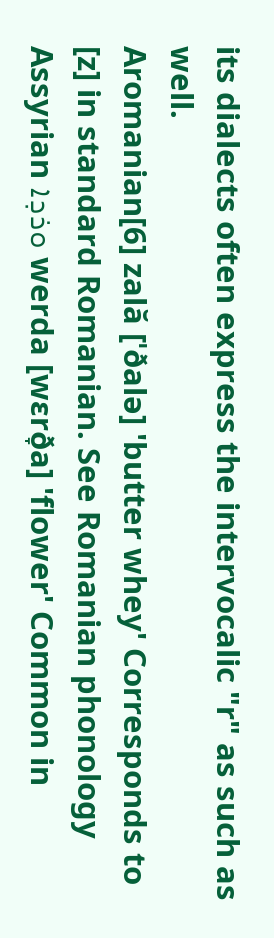its dialects often express the intervocalic "r" as such as well.
Aromanian[6] zală [ˈðalə] 'butter whey' Corresponds to [z] in standard Romanian. See Romanian phonology
Assyrian ܘܪܕܐ werda [wεrð̞a] 'flower' Common in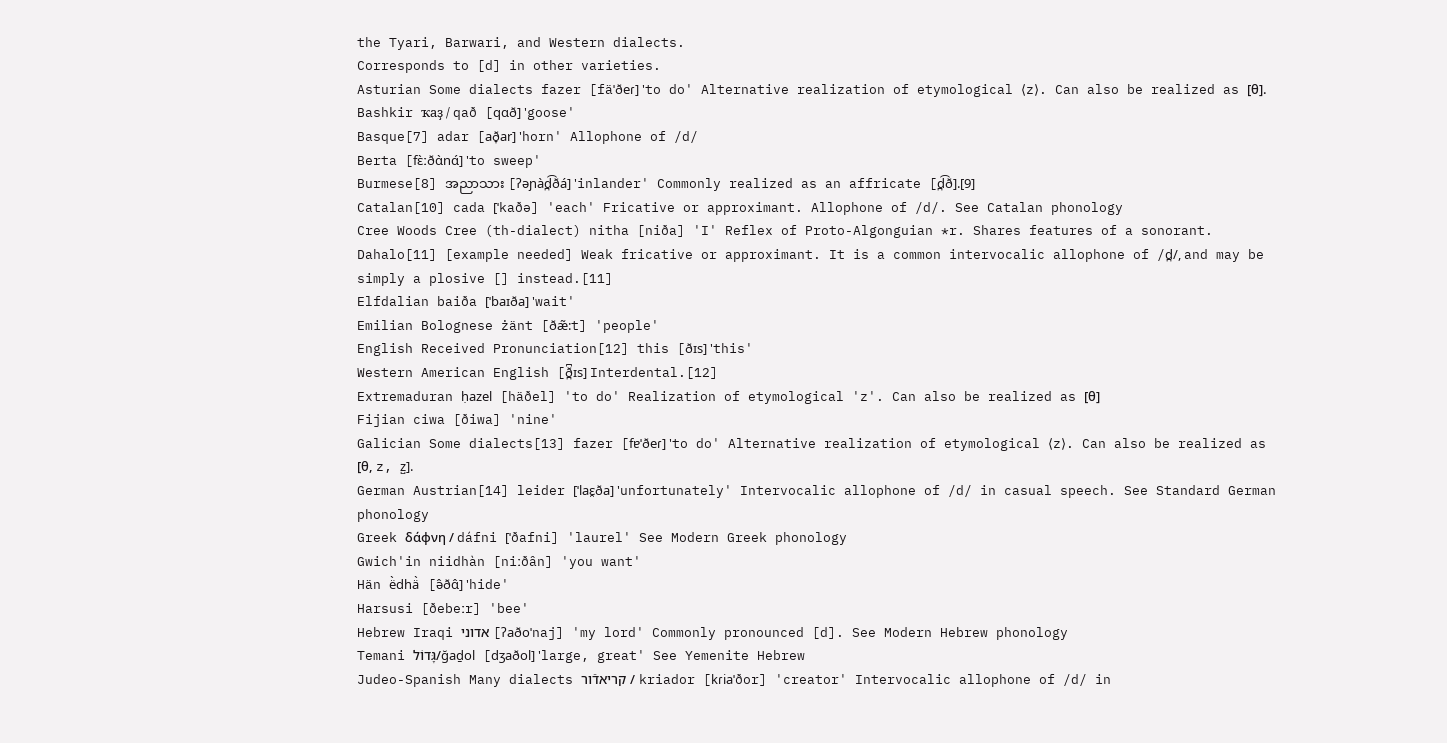the Tyari, Barwari, and Western dialects.
Corresponds to [d] in other varieties.
Asturian Some dialects fazer [fäˈðeɾ] 'to do' Alternative realization of etymological ⟨z⟩. Can also be realized as [θ].
Bashkir ҡаҙ / qað [qɑð] 'goose'
Basque[7] adar [að̞ar] 'horn' Allophone of /d/
Berta [fɛ̀ːðɑ̀nɑ́] 'to sweep'
Burmese[8] အညာသား [ʔəɲàd̪͡ðá] 'inlander' Commonly realized as an affricate [d̪͡ð].[9]
Catalan[10] cada [ˈkaðə] 'each' Fricative or approximant. Allophone of /d/. See Catalan phonology
Cree Woods Cree (th-dialect) nitha [niða] 'I' Reflex of Proto-Algonguian *r. Shares features of a sonorant.
Dahalo[11] [example needed] Weak fricative or approximant. It is a common intervocalic allophone of /d̪/, and may be simply a plosive [] instead.[11]
Elfdalian baiða [ˈbaɪða] 'wait'
Emilian Bolognese żänt [ðæ̃:t] 'people'
English Received Pronunciation[12] this [ðɪs] 'this'
Western American English [ð̪͆ɪs] Interdental.[12]
Extremaduran ḥazel [häðel] 'to do' Realization of etymological 'z'. Can also be realized as [θ]
Fijian ciwa [ðiwa] 'nine'
Galician Some dialects[13] fazer [fɐˈðeɾ] 'to do' Alternative realization of etymological ⟨z⟩. Can also be realized as [θ, z, z̺].
German Austrian[14] leider [ˈlaɛ̯ða] 'unfortunately' Intervocalic allophone of /d/ in casual speech. See Standard German phonology
Greek δάφνη / dáfni [ˈðafni] 'laurel' See Modern Greek phonology
Gwich'in niidhàn [niːðân] 'you want'
Hän ë̀dhä̀ [ə̂ðɑ̂] 'hide'
Harsusi [ðebeːr] 'bee'
Hebrew Iraqi אדוני [ʔaðoˈnaj] 'my lord' Commonly pronounced [d]. See Modern Hebrew phonology
Temani גָּדוֹל/ğaḏol [dʒaðol] 'large, great' See Yemenite Hebrew
Judeo-Spanish Many dialects קריאדֿור / kriador [kɾiaˈðor] 'creator' Intervocalic allophone of /d/ in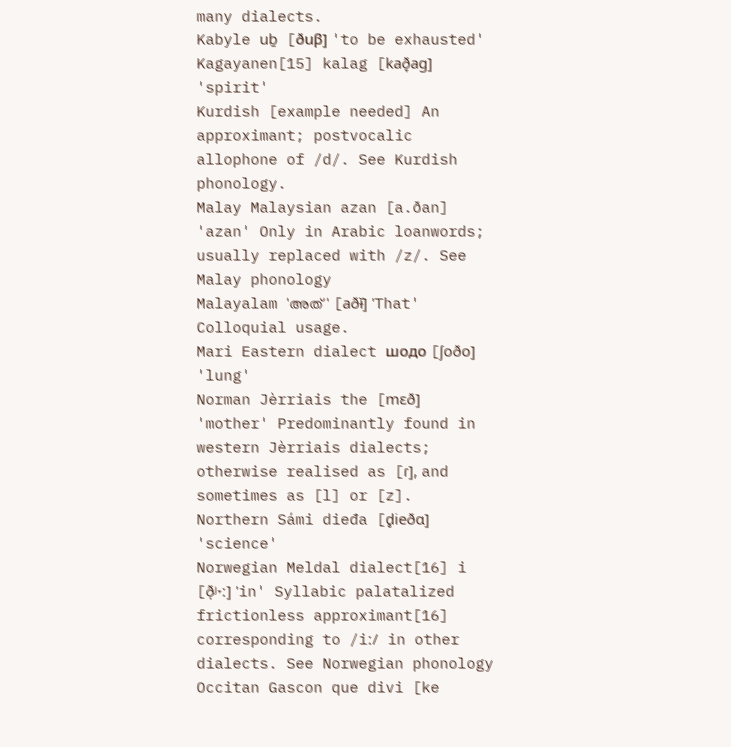many dialects.
Kabyle uḇ [ðuβ] 'to be exhausted'
Kagayanen[15] kalag [kað̞aɡ] 'spirit'
Kurdish [example needed] An approximant; postvocalic allophone of /d/. See Kurdish phonology.
Malay Malaysian azan [a.ðan] 'azan' Only in Arabic loanwords; usually replaced with /z/. See Malay phonology
Malayalam 'അത്' [aðɨ̆] 'That' Colloquial usage.
Mari Eastern dialect шодо [ʃoðo] 'lung'
Norman Jèrriais the [mɛð] 'mother' Predominantly found in western Jèrriais dialects; otherwise realised as [ɾ], and sometimes as [l] or [z].
Northern Sámi dieđa [d̥ieðɑ] 'science'
Norwegian Meldal dialect[16] i [ð̩ʲ˕ː] 'in' Syllabic palatalized frictionless approximant[16] corresponding to /iː/ in other dialects. See Norwegian phonology
Occitan Gascon que divi [ke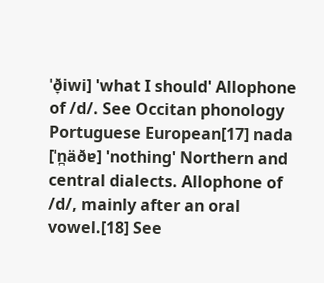ˈð̞iwi] 'what I should' Allophone of /d/. See Occitan phonology
Portuguese European[17] nada [ˈn̪äðɐ] 'nothing' Northern and central dialects. Allophone of /d/, mainly after an oral vowel.[18] See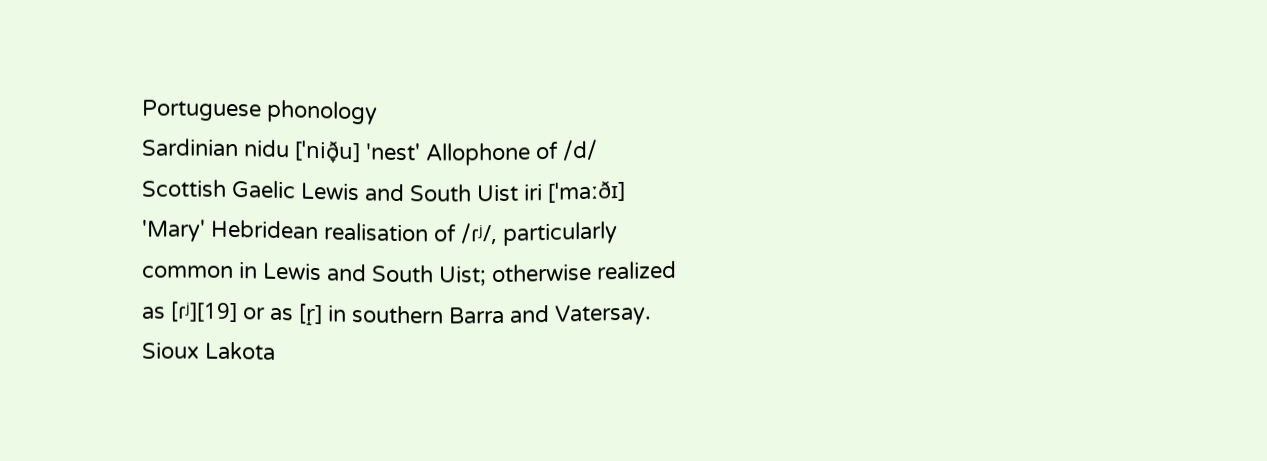Portuguese phonology
Sardinian nidu [ˈnið̞u] 'nest' Allophone of /d/
Scottish Gaelic Lewis and South Uist iri [ˈmaːðɪ] 'Mary' Hebridean realisation of /ɾʲ/, particularly common in Lewis and South Uist; otherwise realized as [ɾʲ][19] or as [r̝] in southern Barra and Vatersay.
Sioux Lakota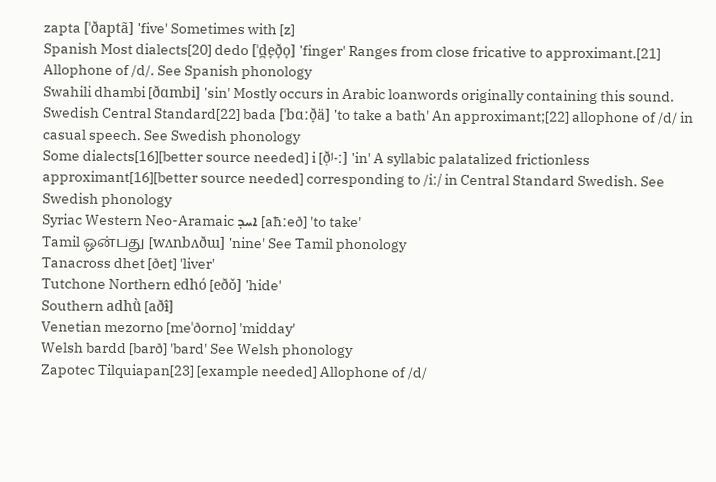zapta [ˈðaptã] 'five' Sometimes with [z]
Spanish Most dialects[20] dedo [ˈd̪e̞ð̞o̞] 'finger' Ranges from close fricative to approximant.[21] Allophone of /d/. See Spanish phonology
Swahili dhambi [ðɑmbi] 'sin' Mostly occurs in Arabic loanwords originally containing this sound.
Swedish Central Standard[22] bada [ˈbɑːð̞ä] 'to take a bath' An approximant;[22] allophone of /d/ in casual speech. See Swedish phonology
Some dialects[16][better source needed] i [ð̩ʲ˕ː] 'in' A syllabic palatalized frictionless approximant[16][better source needed] corresponding to /iː/ in Central Standard Swedish. See Swedish phonology
Syriac Western Neo-Aramaic ܐܚܕ [aħːeð] 'to take'
Tamil ஒன்பது [wʌnbʌðɯ] 'nine' See Tamil phonology
Tanacross dhet [ðet] 'liver'
Tutchone Northern edhó [eðǒ] 'hide'
Southern adhǜ [aðɨ̂]
Venetian mezorno [meˈðorno] 'midday'
Welsh bardd [barð] 'bard' See Welsh phonology
Zapotec Tilquiapan[23] [example needed] Allophone of /d/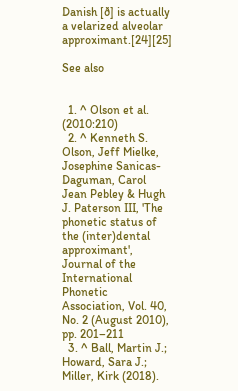Danish [ð] is actually a velarized alveolar approximant.[24][25]

See also


  1. ^ Olson et al. (2010:210)
  2. ^ Kenneth S. Olson, Jeff Mielke, Josephine Sanicas-Daguman, Carol Jean Pebley & Hugh J. Paterson III, 'The phonetic status of the (inter)dental approximant', Journal of the International Phonetic Association, Vol. 40, No. 2 (August 2010), pp. 201–211
  3. ^ Ball, Martin J.; Howard, Sara J.; Miller, Kirk (2018).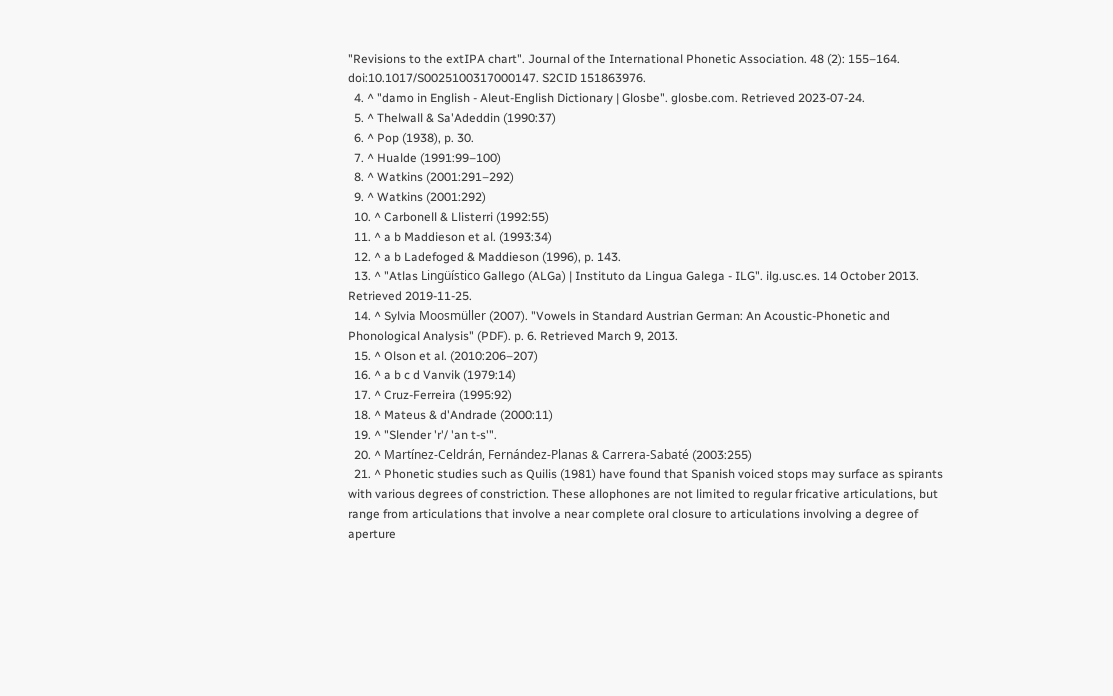"Revisions to the extIPA chart". Journal of the International Phonetic Association. 48 (2): 155–164. doi:10.1017/S0025100317000147. S2CID 151863976.
  4. ^ "damo in English - Aleut-English Dictionary | Glosbe". glosbe.com. Retrieved 2023-07-24.
  5. ^ Thelwall & Sa'Adeddin (1990:37)
  6. ^ Pop (1938), p. 30.
  7. ^ Hualde (1991:99–100)
  8. ^ Watkins (2001:291–292)
  9. ^ Watkins (2001:292)
  10. ^ Carbonell & Llisterri (1992:55)
  11. ^ a b Maddieson et al. (1993:34)
  12. ^ a b Ladefoged & Maddieson (1996), p. 143.
  13. ^ "Atlas Lingüístico Gallego (ALGa) | Instituto da Lingua Galega - ILG". ilg.usc.es. 14 October 2013. Retrieved 2019-11-25.
  14. ^ Sylvia Moosmüller (2007). "Vowels in Standard Austrian German: An Acoustic-Phonetic and Phonological Analysis" (PDF). p. 6. Retrieved March 9, 2013.
  15. ^ Olson et al. (2010:206–207)
  16. ^ a b c d Vanvik (1979:14)
  17. ^ Cruz-Ferreira (1995:92)
  18. ^ Mateus & d'Andrade (2000:11)
  19. ^ "Slender 'r'/ 'an t-s'".
  20. ^ Martínez-Celdrán, Fernández-Planas & Carrera-Sabaté (2003:255)
  21. ^ Phonetic studies such as Quilis (1981) have found that Spanish voiced stops may surface as spirants with various degrees of constriction. These allophones are not limited to regular fricative articulations, but range from articulations that involve a near complete oral closure to articulations involving a degree of aperture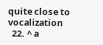quite close to vocalization
  22. ^ a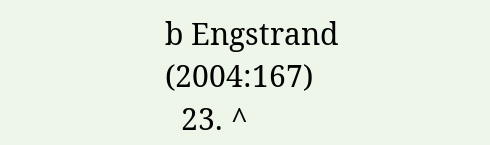b Engstrand (2004:167)
  23. ^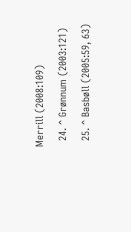Merrill (2008:109)
  24. ^ Grønnum (2003:121)
  25. ^ Basbøll (2005:59, 63)